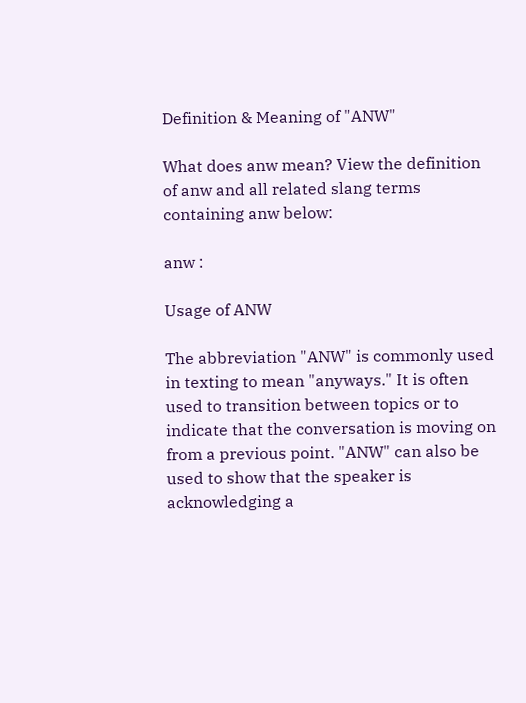Definition & Meaning of "ANW"

What does anw mean? View the definition of anw and all related slang terms containing anw below:

anw :

Usage of ANW

The abbreviation "ANW" is commonly used in texting to mean "anyways." It is often used to transition between topics or to indicate that the conversation is moving on from a previous point. "ANW" can also be used to show that the speaker is acknowledging a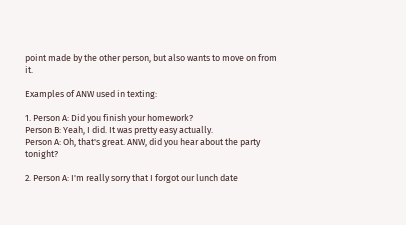point made by the other person, but also wants to move on from it.

Examples of ANW used in texting:

1. Person A: Did you finish your homework?
Person B: Yeah, I did. It was pretty easy actually.
Person A: Oh, that's great. ANW, did you hear about the party tonight?

2. Person A: I'm really sorry that I forgot our lunch date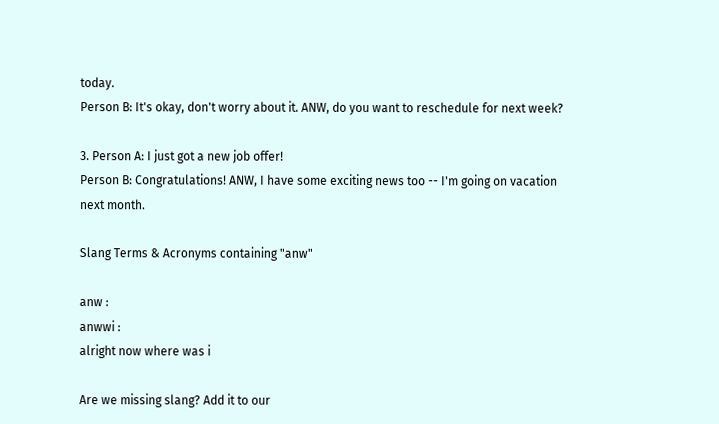today.
Person B: It's okay, don't worry about it. ANW, do you want to reschedule for next week?

3. Person A: I just got a new job offer!
Person B: Congratulations! ANW, I have some exciting news too -- I'm going on vacation next month.

Slang Terms & Acronyms containing "anw"

anw :
anwwi :
alright now where was i

Are we missing slang? Add it to our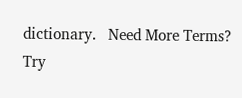dictionary.   Need More Terms? Try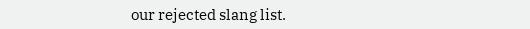our rejected slang list.